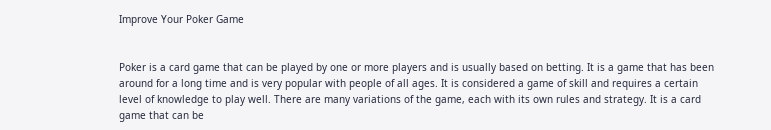Improve Your Poker Game


Poker is a card game that can be played by one or more players and is usually based on betting. It is a game that has been around for a long time and is very popular with people of all ages. It is considered a game of skill and requires a certain level of knowledge to play well. There are many variations of the game, each with its own rules and strategy. It is a card game that can be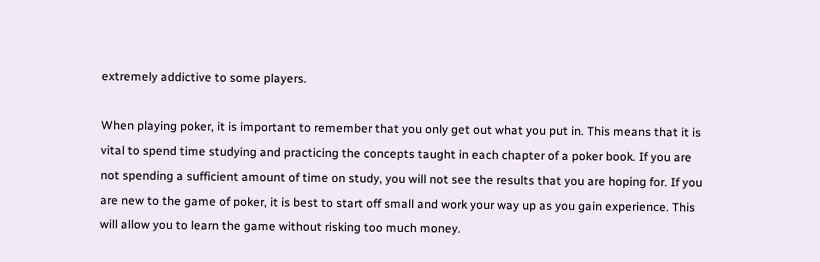extremely addictive to some players.

When playing poker, it is important to remember that you only get out what you put in. This means that it is vital to spend time studying and practicing the concepts taught in each chapter of a poker book. If you are not spending a sufficient amount of time on study, you will not see the results that you are hoping for. If you are new to the game of poker, it is best to start off small and work your way up as you gain experience. This will allow you to learn the game without risking too much money.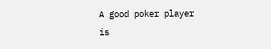A good poker player is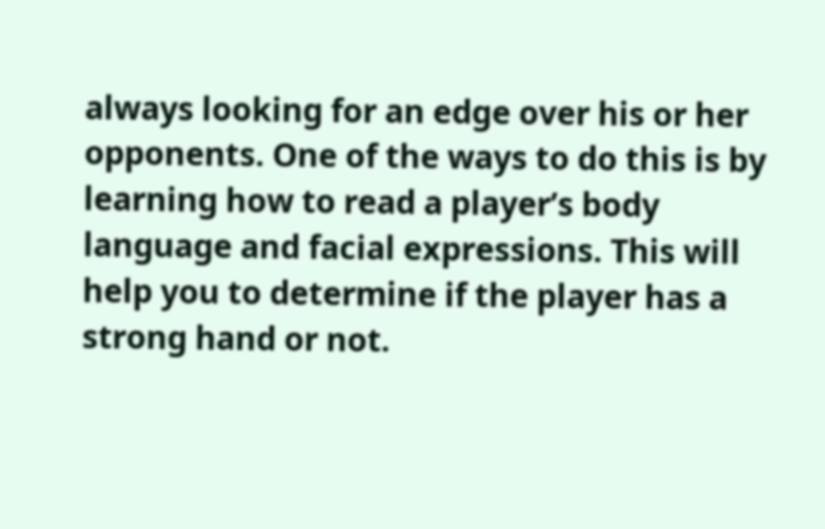always looking for an edge over his or her opponents. One of the ways to do this is by learning how to read a player’s body language and facial expressions. This will help you to determine if the player has a strong hand or not.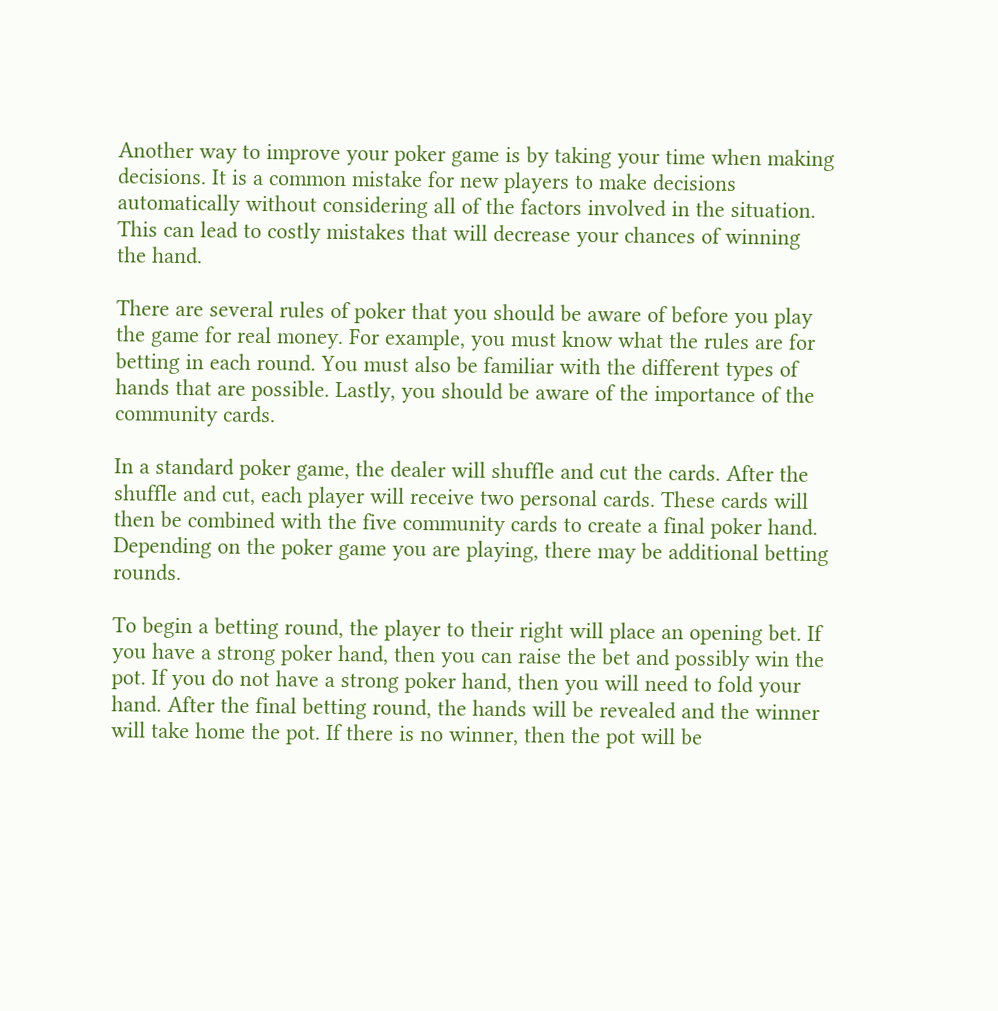Another way to improve your poker game is by taking your time when making decisions. It is a common mistake for new players to make decisions automatically without considering all of the factors involved in the situation. This can lead to costly mistakes that will decrease your chances of winning the hand.

There are several rules of poker that you should be aware of before you play the game for real money. For example, you must know what the rules are for betting in each round. You must also be familiar with the different types of hands that are possible. Lastly, you should be aware of the importance of the community cards.

In a standard poker game, the dealer will shuffle and cut the cards. After the shuffle and cut, each player will receive two personal cards. These cards will then be combined with the five community cards to create a final poker hand. Depending on the poker game you are playing, there may be additional betting rounds.

To begin a betting round, the player to their right will place an opening bet. If you have a strong poker hand, then you can raise the bet and possibly win the pot. If you do not have a strong poker hand, then you will need to fold your hand. After the final betting round, the hands will be revealed and the winner will take home the pot. If there is no winner, then the pot will be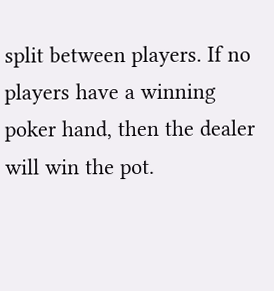split between players. If no players have a winning poker hand, then the dealer will win the pot.